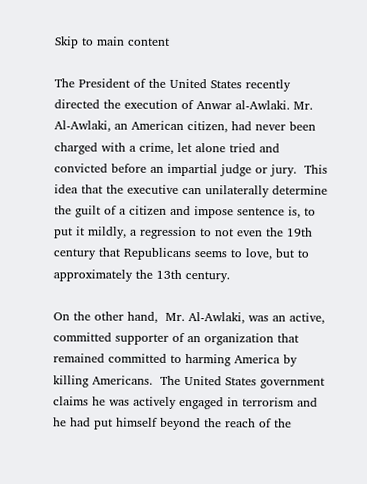Skip to main content

The President of the United States recently directed the execution of Anwar al-Awlaki. Mr. Al-Awlaki, an American citizen, had never been charged with a crime, let alone tried and convicted before an impartial judge or jury.  This idea that the executive can unilaterally determine the guilt of a citizen and impose sentence is, to put it mildly, a regression to not even the 19th century that Republicans seems to love, but to approximately the 13th century.

On the other hand,  Mr. Al-Awlaki, was an active, committed supporter of an organization that remained committed to harming America by killing Americans.  The United States government claims he was actively engaged in terrorism and he had put himself beyond the reach of the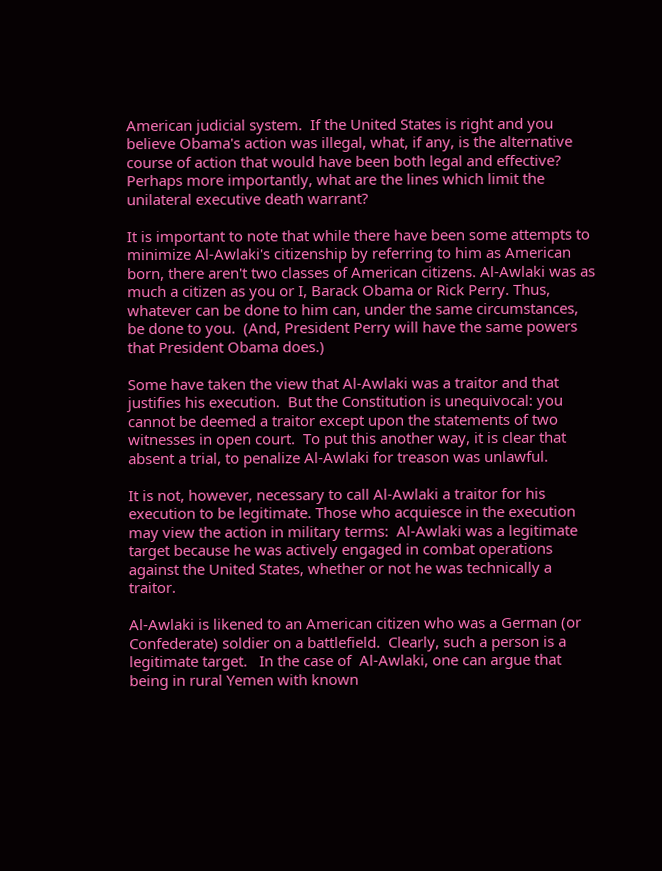American judicial system.  If the United States is right and you believe Obama's action was illegal, what, if any, is the alternative course of action that would have been both legal and effective? Perhaps more importantly, what are the lines which limit the unilateral executive death warrant?

It is important to note that while there have been some attempts to minimize Al-Awlaki's citizenship by referring to him as American born, there aren't two classes of American citizens. Al-Awlaki was as much a citizen as you or I, Barack Obama or Rick Perry. Thus, whatever can be done to him can, under the same circumstances, be done to you.  (And, President Perry will have the same powers that President Obama does.)

Some have taken the view that Al-Awlaki was a traitor and that justifies his execution.  But the Constitution is unequivocal: you cannot be deemed a traitor except upon the statements of two witnesses in open court.  To put this another way, it is clear that absent a trial, to penalize Al-Awlaki for treason was unlawful.

It is not, however, necessary to call Al-Awlaki a traitor for his execution to be legitimate. Those who acquiesce in the execution may view the action in military terms:  Al-Awlaki was a legitimate target because he was actively engaged in combat operations against the United States, whether or not he was technically a traitor.

Al-Awlaki is likened to an American citizen who was a German (or Confederate) soldier on a battlefield.  Clearly, such a person is a legitimate target.   In the case of  Al-Awlaki, one can argue that being in rural Yemen with known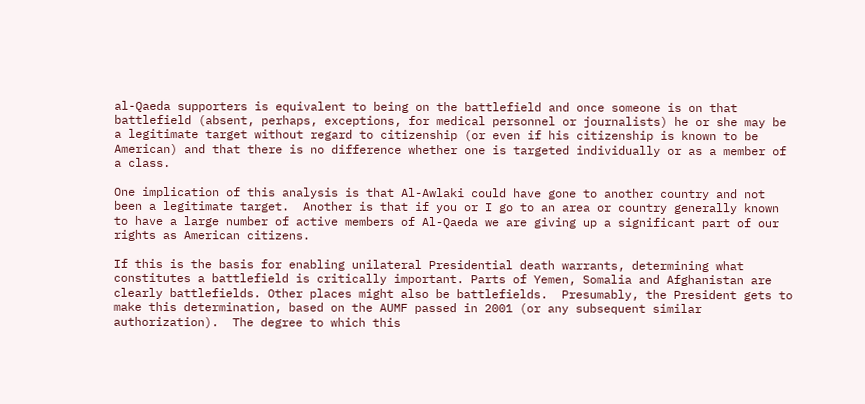al-Qaeda supporters is equivalent to being on the battlefield and once someone is on that battlefield (absent, perhaps, exceptions, for medical personnel or journalists) he or she may be a legitimate target without regard to citizenship (or even if his citizenship is known to be American) and that there is no difference whether one is targeted individually or as a member of a class.

One implication of this analysis is that Al-Awlaki could have gone to another country and not been a legitimate target.  Another is that if you or I go to an area or country generally known to have a large number of active members of Al-Qaeda we are giving up a significant part of our rights as American citizens.

If this is the basis for enabling unilateral Presidential death warrants, determining what constitutes a battlefield is critically important. Parts of Yemen, Somalia and Afghanistan are clearly battlefields. Other places might also be battlefields.  Presumably, the President gets to make this determination, based on the AUMF passed in 2001 (or any subsequent similar authorization).  The degree to which this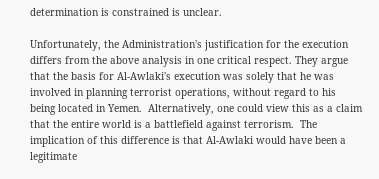determination is constrained is unclear.

Unfortunately, the Administration's justification for the execution differs from the above analysis in one critical respect. They argue that the basis for Al-Awlaki's execution was solely that he was involved in planning terrorist operations, without regard to his being located in Yemen.  Alternatively, one could view this as a claim that the entire world is a battlefield against terrorism.  The implication of this difference is that Al-Awlaki would have been a legitimate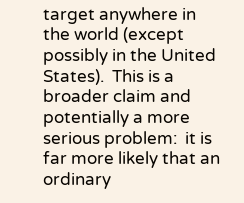target anywhere in the world (except possibly in the United States).  This is a broader claim and potentially a more serious problem:  it is far more likely that an ordinary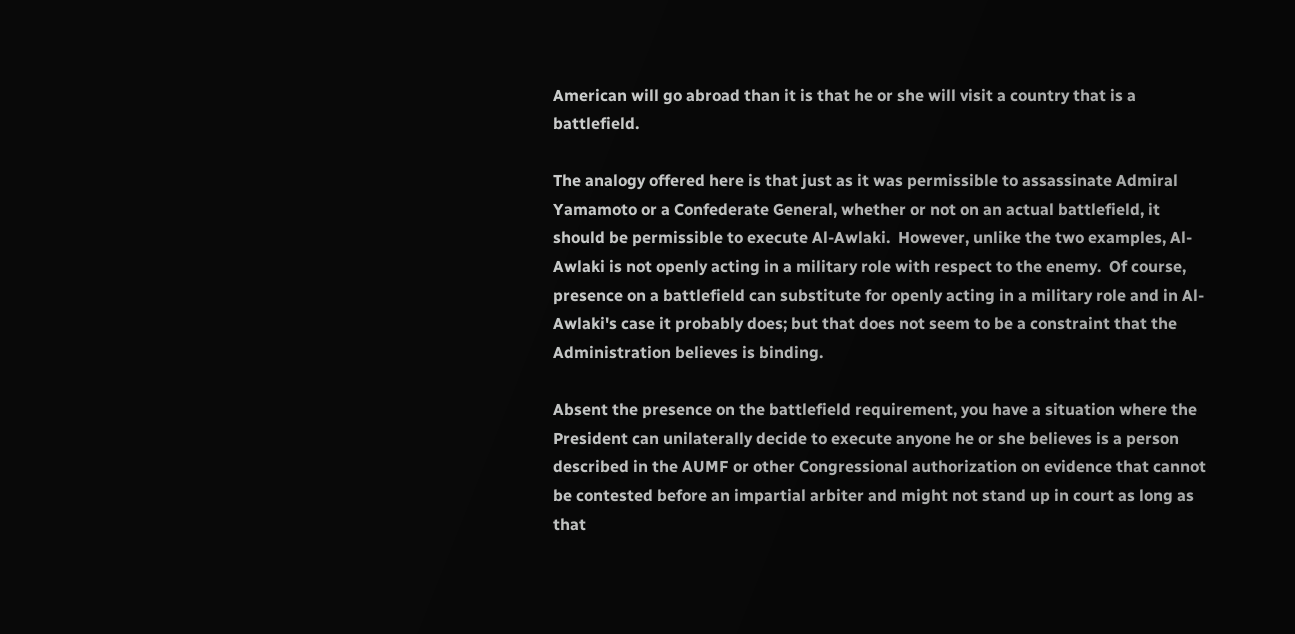American will go abroad than it is that he or she will visit a country that is a battlefield.

The analogy offered here is that just as it was permissible to assassinate Admiral Yamamoto or a Confederate General, whether or not on an actual battlefield, it should be permissible to execute Al-Awlaki.  However, unlike the two examples, Al-Awlaki is not openly acting in a military role with respect to the enemy.  Of course, presence on a battlefield can substitute for openly acting in a military role and in Al-Awlaki's case it probably does; but that does not seem to be a constraint that the Administration believes is binding.

Absent the presence on the battlefield requirement, you have a situation where the President can unilaterally decide to execute anyone he or she believes is a person described in the AUMF or other Congressional authorization on evidence that cannot be contested before an impartial arbiter and might not stand up in court as long as that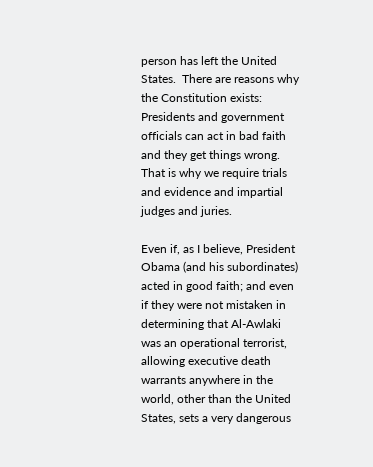person has left the United States.  There are reasons why the Constitution exists:  Presidents and government officials can act in bad faith and they get things wrong.   That is why we require trials and evidence and impartial judges and juries.

Even if, as I believe, President Obama (and his subordinates) acted in good faith; and even if they were not mistaken in determining that Al-Awlaki was an operational terrorist, allowing executive death warrants anywhere in the world, other than the United States, sets a very dangerous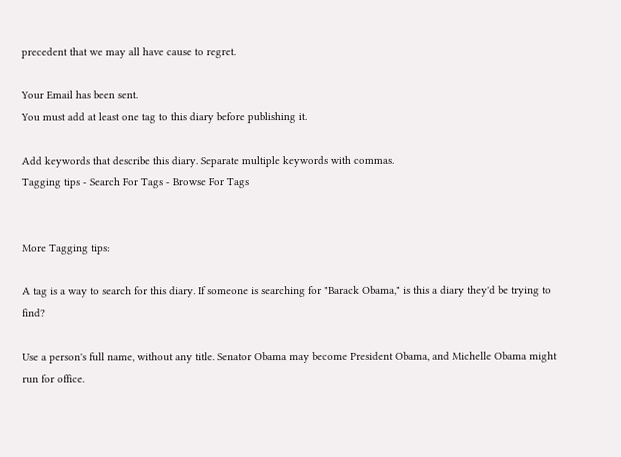precedent that we may all have cause to regret.

Your Email has been sent.
You must add at least one tag to this diary before publishing it.

Add keywords that describe this diary. Separate multiple keywords with commas.
Tagging tips - Search For Tags - Browse For Tags


More Tagging tips:

A tag is a way to search for this diary. If someone is searching for "Barack Obama," is this a diary they'd be trying to find?

Use a person's full name, without any title. Senator Obama may become President Obama, and Michelle Obama might run for office.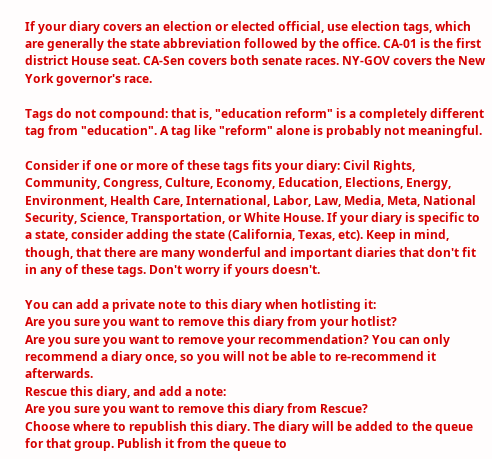If your diary covers an election or elected official, use election tags, which are generally the state abbreviation followed by the office. CA-01 is the first district House seat. CA-Sen covers both senate races. NY-GOV covers the New York governor's race.

Tags do not compound: that is, "education reform" is a completely different tag from "education". A tag like "reform" alone is probably not meaningful.

Consider if one or more of these tags fits your diary: Civil Rights, Community, Congress, Culture, Economy, Education, Elections, Energy, Environment, Health Care, International, Labor, Law, Media, Meta, National Security, Science, Transportation, or White House. If your diary is specific to a state, consider adding the state (California, Texas, etc). Keep in mind, though, that there are many wonderful and important diaries that don't fit in any of these tags. Don't worry if yours doesn't.

You can add a private note to this diary when hotlisting it:
Are you sure you want to remove this diary from your hotlist?
Are you sure you want to remove your recommendation? You can only recommend a diary once, so you will not be able to re-recommend it afterwards.
Rescue this diary, and add a note:
Are you sure you want to remove this diary from Rescue?
Choose where to republish this diary. The diary will be added to the queue for that group. Publish it from the queue to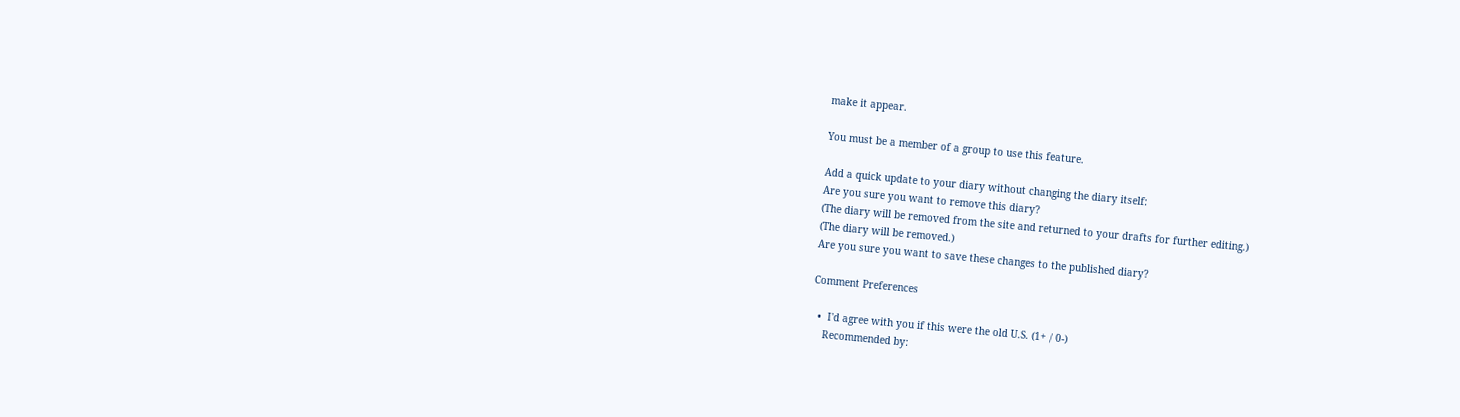make it appear.

You must be a member of a group to use this feature.

Add a quick update to your diary without changing the diary itself:
Are you sure you want to remove this diary?
(The diary will be removed from the site and returned to your drafts for further editing.)
(The diary will be removed.)
Are you sure you want to save these changes to the published diary?

Comment Preferences

  •  I'd agree with you if this were the old U.S. (1+ / 0-)
    Recommended by: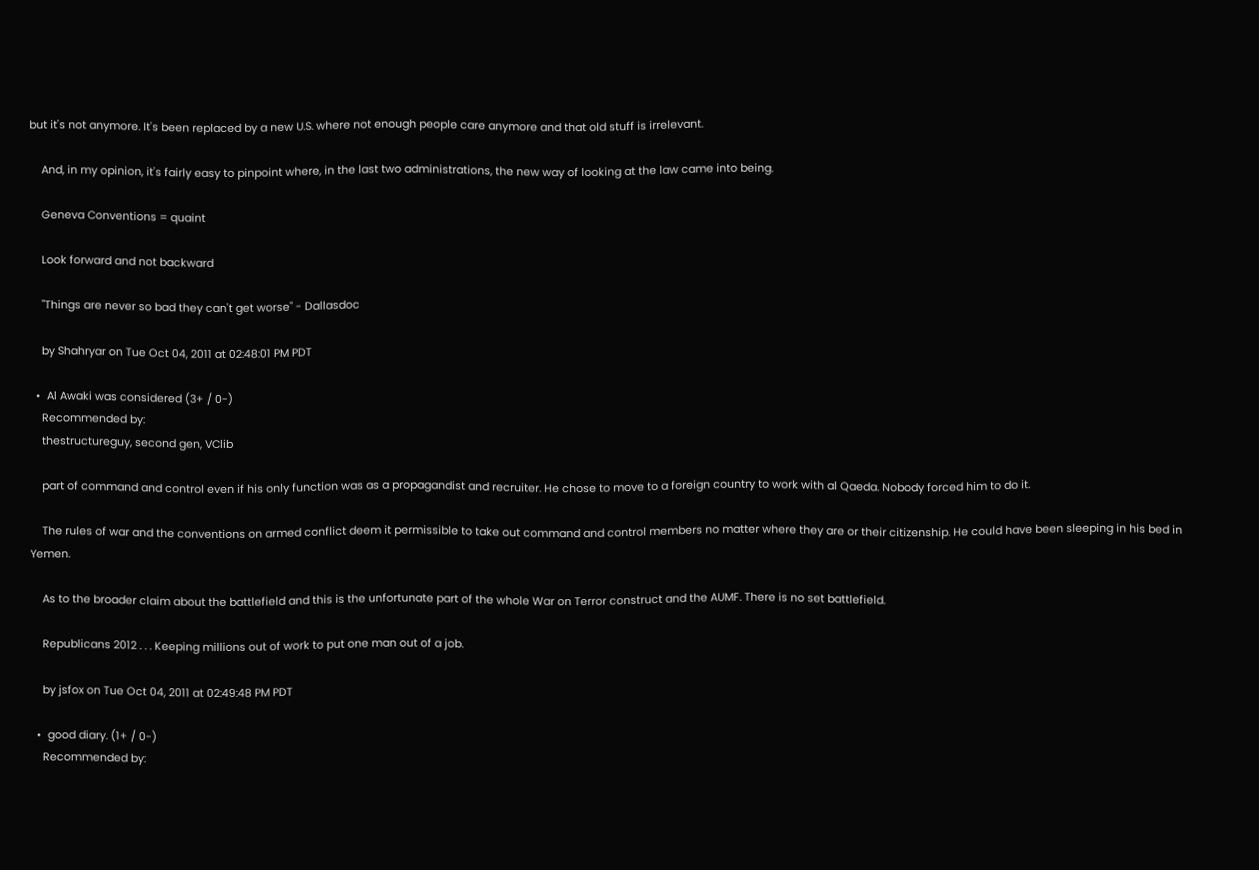but it's not anymore. It's been replaced by a new U.S. where not enough people care anymore and that old stuff is irrelevant.

    And, in my opinion, it's fairly easy to pinpoint where, in the last two administrations, the new way of looking at the law came into being.

    Geneva Conventions = quaint

    Look forward and not backward

    "Things are never so bad they can't get worse" - Dallasdoc

    by Shahryar on Tue Oct 04, 2011 at 02:48:01 PM PDT

  •  Al Awaki was considered (3+ / 0-)
    Recommended by:
    thestructureguy, second gen, VClib

    part of command and control even if his only function was as a propagandist and recruiter. He chose to move to a foreign country to work with al Qaeda. Nobody forced him to do it.

    The rules of war and the conventions on armed conflict deem it permissible to take out command and control members no matter where they are or their citizenship. He could have been sleeping in his bed in Yemen.

    As to the broader claim about the battlefield and this is the unfortunate part of the whole War on Terror construct and the AUMF. There is no set battlefield.

    Republicans 2012 . . . Keeping millions out of work to put one man out of a job.

    by jsfox on Tue Oct 04, 2011 at 02:49:48 PM PDT

  •  good diary. (1+ / 0-)
    Recommended by: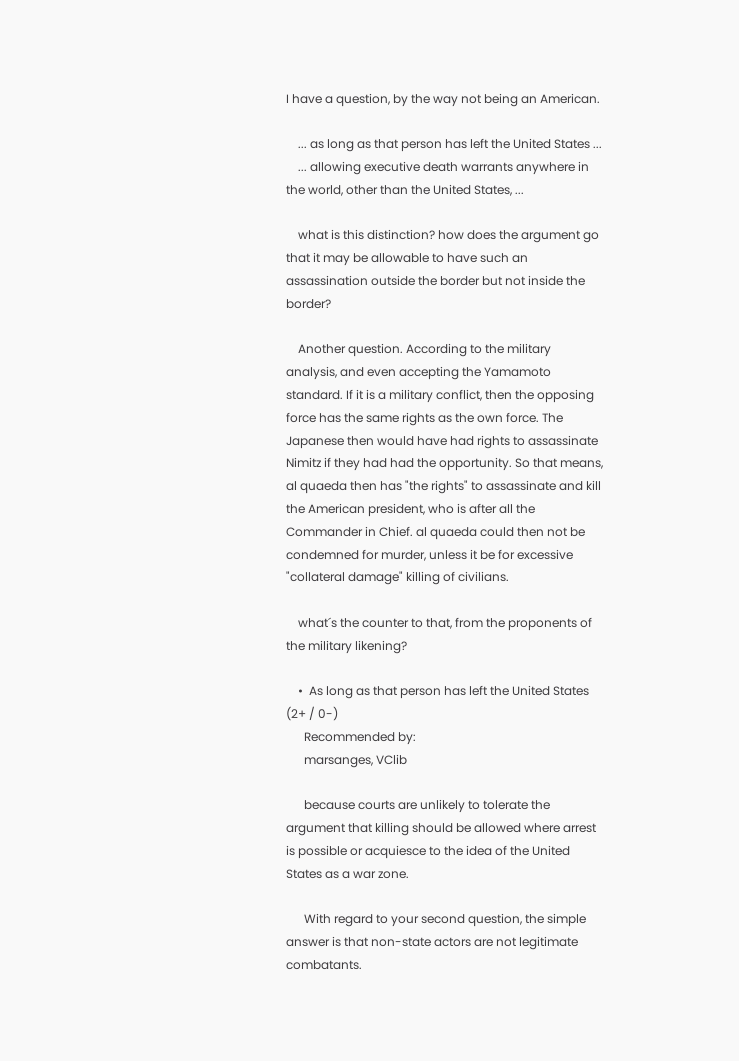I have a question, by the way not being an American.

    ... as long as that person has left the United States ...
    ... allowing executive death warrants anywhere in the world, other than the United States, ...

    what is this distinction? how does the argument go that it may be allowable to have such an assassination outside the border but not inside the border?

    Another question. According to the military analysis, and even accepting the Yamamoto standard. If it is a military conflict, then the opposing force has the same rights as the own force. The Japanese then would have had rights to assassinate Nimitz if they had had the opportunity. So that means, al quaeda then has "the rights" to assassinate and kill the American president, who is after all the Commander in Chief. al quaeda could then not be condemned for murder, unless it be for excessive "collateral damage" killing of civilians.

    what´s the counter to that, from the proponents of the military likening?

    •  As long as that person has left the United States (2+ / 0-)
      Recommended by:
      marsanges, VClib

      because courts are unlikely to tolerate the argument that killing should be allowed where arrest is possible or acquiesce to the idea of the United States as a war zone.

      With regard to your second question, the simple answer is that non-state actors are not legitimate combatants.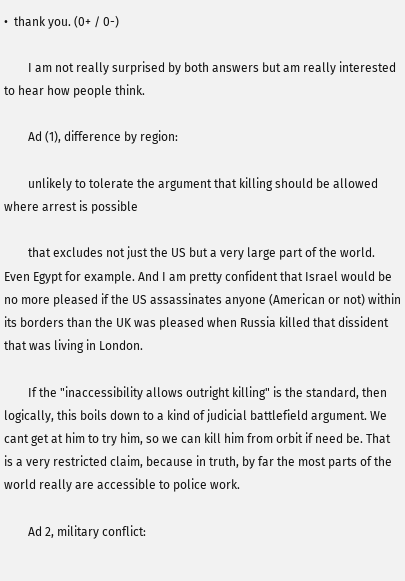•  thank you. (0+ / 0-)

        I am not really surprised by both answers but am really interested to hear how people think.

        Ad (1), difference by region:

        unlikely to tolerate the argument that killing should be allowed where arrest is possible

        that excludes not just the US but a very large part of the world. Even Egypt for example. And I am pretty confident that Israel would be no more pleased if the US assassinates anyone (American or not) within its borders than the UK was pleased when Russia killed that dissident that was living in London.

        If the "inaccessibility allows outright killing" is the standard, then logically, this boils down to a kind of judicial battlefield argument. We cant get at him to try him, so we can kill him from orbit if need be. That is a very restricted claim, because in truth, by far the most parts of the world really are accessible to police work.

        Ad 2, military conflict: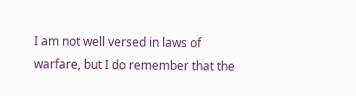I am not well versed in laws of warfare, but I do remember that the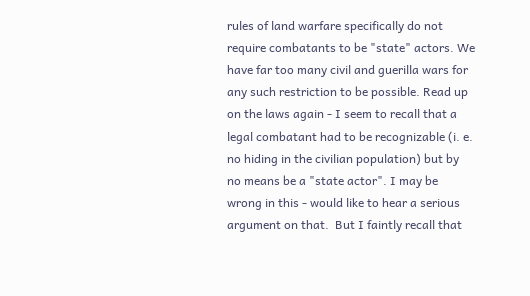rules of land warfare specifically do not require combatants to be "state" actors. We have far too many civil and guerilla wars for any such restriction to be possible. Read up on the laws again - I seem to recall that a legal combatant had to be recognizable (i. e. no hiding in the civilian population) but by no means be a "state actor". I may be wrong in this - would like to hear a serious argument on that.  But I faintly recall that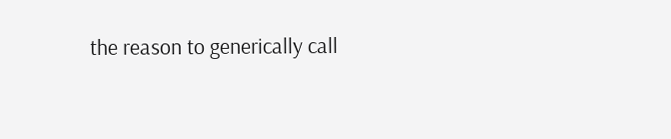the reason to generically call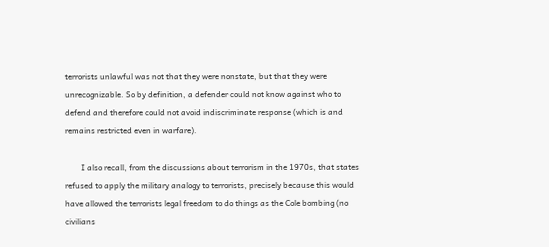terrorists unlawful was not that they were nonstate, but that they were unrecognizable. So by definition, a defender could not know against who to defend and therefore could not avoid indiscriminate response (which is and remains restricted even in warfare).

        I also recall, from the discussions about terrorism in the 1970s, that states refused to apply the military analogy to terrorists, precisely because this would have allowed the terrorists legal freedom to do things as the Cole bombing (no civilians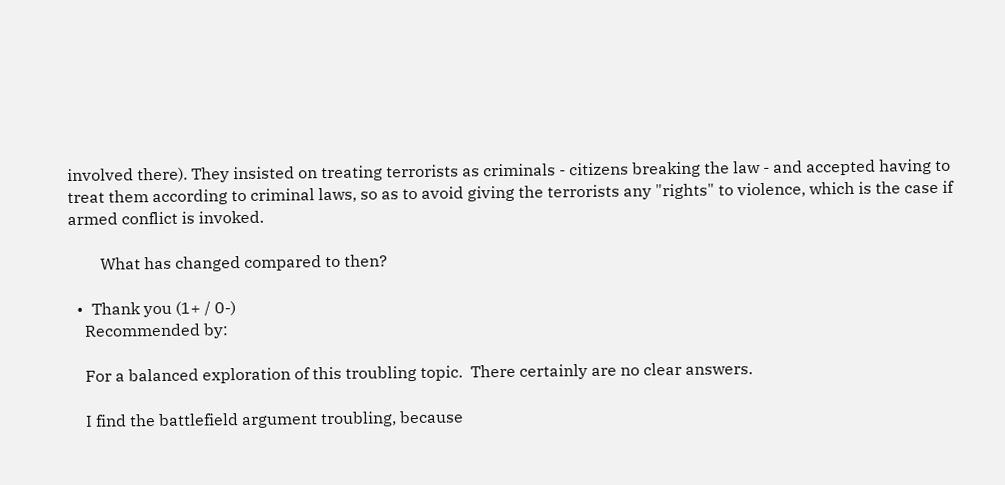involved there). They insisted on treating terrorists as criminals - citizens breaking the law - and accepted having to treat them according to criminal laws, so as to avoid giving the terrorists any "rights" to violence, which is the case if armed conflict is invoked.

        What has changed compared to then?

  •  Thank you (1+ / 0-)
    Recommended by:

    For a balanced exploration of this troubling topic.  There certainly are no clear answers.

    I find the battlefield argument troubling, because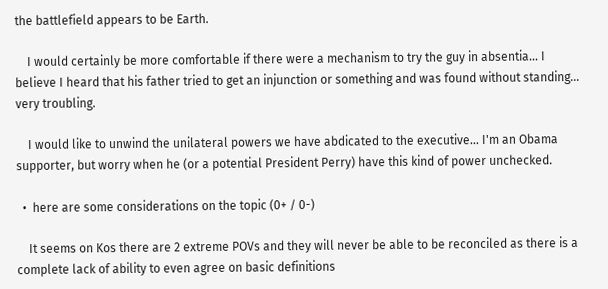the battlefield appears to be Earth.

    I would certainly be more comfortable if there were a mechanism to try the guy in absentia... I believe I heard that his father tried to get an injunction or something and was found without standing... very troubling.

    I would like to unwind the unilateral powers we have abdicated to the executive... I'm an Obama supporter, but worry when he (or a potential President Perry) have this kind of power unchecked.

  •  here are some considerations on the topic (0+ / 0-)

    It seems on Kos there are 2 extreme POVs and they will never be able to be reconciled as there is a complete lack of ability to even agree on basic definitions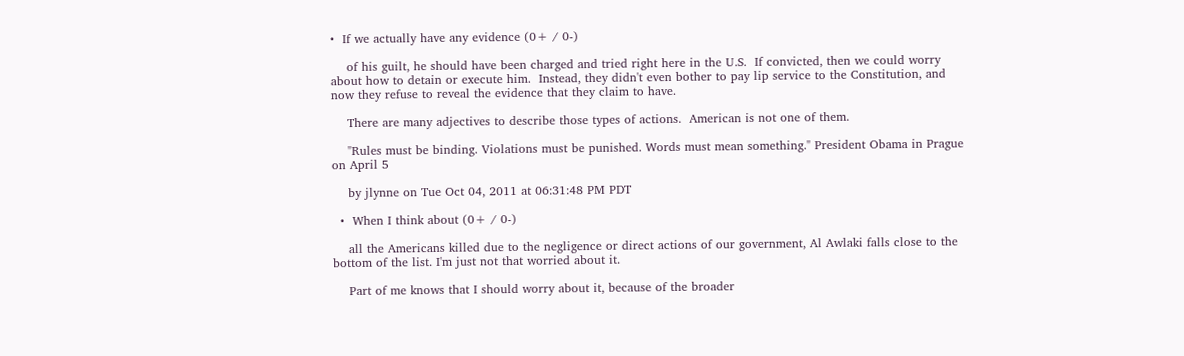•  If we actually have any evidence (0+ / 0-)

    of his guilt, he should have been charged and tried right here in the U.S.  If convicted, then we could worry about how to detain or execute him.  Instead, they didn't even bother to pay lip service to the Constitution, and now they refuse to reveal the evidence that they claim to have.

    There are many adjectives to describe those types of actions.  American is not one of them.

    "Rules must be binding. Violations must be punished. Words must mean something." President Obama in Prague on April 5

    by jlynne on Tue Oct 04, 2011 at 06:31:48 PM PDT

  •  When I think about (0+ / 0-)

    all the Americans killed due to the negligence or direct actions of our government, Al Awlaki falls close to the bottom of the list. I'm just not that worried about it.

    Part of me knows that I should worry about it, because of the broader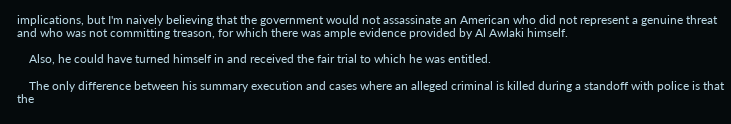implications, but I'm naively believing that the government would not assassinate an American who did not represent a genuine threat and who was not committing treason, for which there was ample evidence provided by Al Awlaki himself.

    Also, he could have turned himself in and received the fair trial to which he was entitled.

    The only difference between his summary execution and cases where an alleged criminal is killed during a standoff with police is that the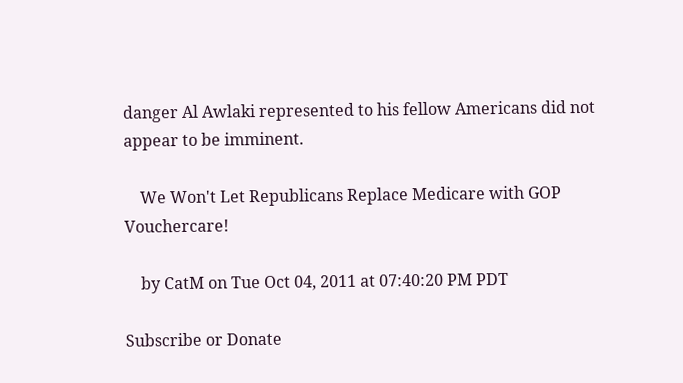danger Al Awlaki represented to his fellow Americans did not appear to be imminent.

    We Won't Let Republicans Replace Medicare with GOP Vouchercare!

    by CatM on Tue Oct 04, 2011 at 07:40:20 PM PDT

Subscribe or Donate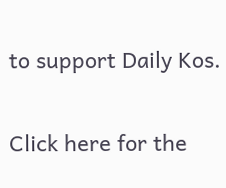to support Daily Kos.

Click here for the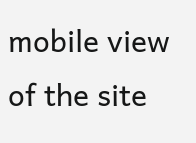mobile view of the site